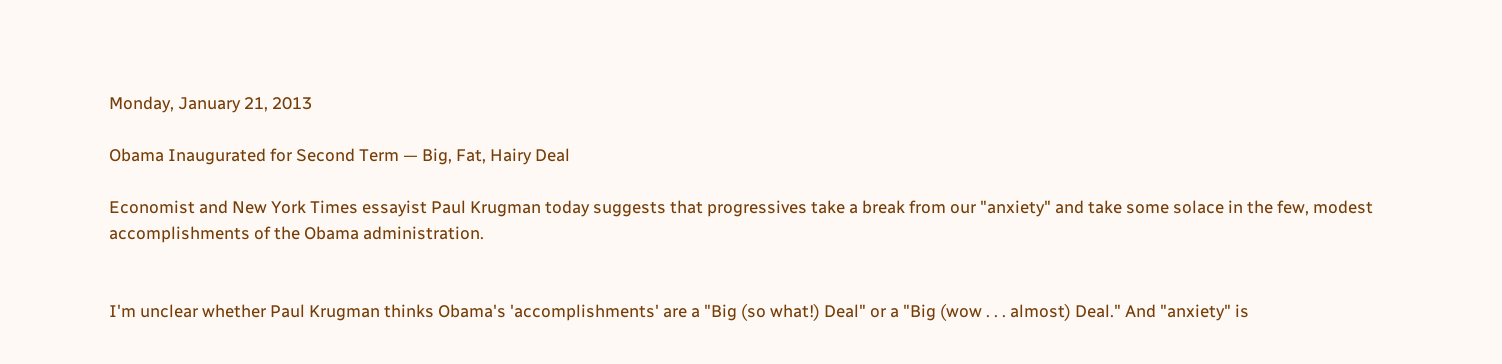Monday, January 21, 2013

Obama Inaugurated for Second Term — Big, Fat, Hairy Deal

Economist and New York Times essayist Paul Krugman today suggests that progressives take a break from our "anxiety" and take some solace in the few, modest accomplishments of the Obama administration.


I'm unclear whether Paul Krugman thinks Obama's 'accomplishments' are a "Big (so what!) Deal" or a "Big (wow . . . almost) Deal." And "anxiety" is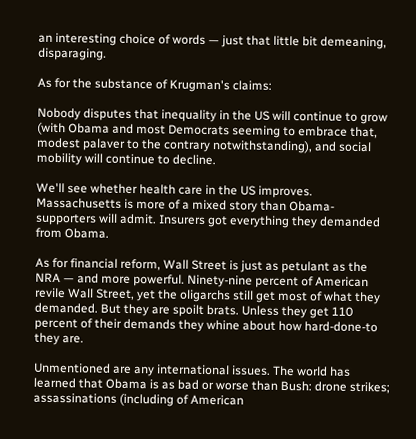an interesting choice of words — just that little bit demeaning, disparaging.

As for the substance of Krugman's claims:

Nobody disputes that inequality in the US will continue to grow (with Obama and most Democrats seeming to embrace that, modest palaver to the contrary notwithstanding), and social mobility will continue to decline.

We'll see whether health care in the US improves. Massachusetts is more of a mixed story than Obama-supporters will admit. Insurers got everything they demanded from Obama.

As for financial reform, Wall Street is just as petulant as the NRA — and more powerful. Ninety-nine percent of American revile Wall Street, yet the oligarchs still get most of what they demanded. But they are spoilt brats. Unless they get 110 percent of their demands they whine about how hard-done-to they are.

Unmentioned are any international issues. The world has learned that Obama is as bad or worse than Bush: drone strikes; assassinations (including of American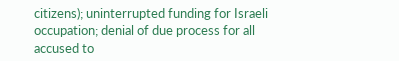citizens); uninterrupted funding for Israeli occupation; denial of due process for all accused to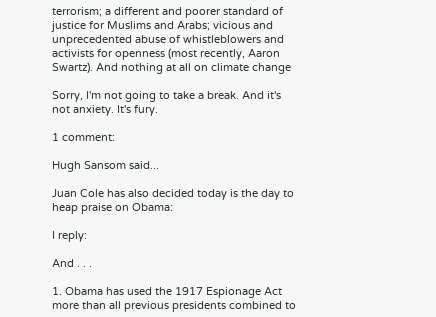terrorism; a different and poorer standard of justice for Muslims and Arabs; vicious and unprecedented abuse of whistleblowers and activists for openness (most recently, Aaron Swartz). And nothing at all on climate change

Sorry, I'm not going to take a break. And it's not anxiety. It's fury.

1 comment:

Hugh Sansom said...

Juan Cole has also decided today is the day to heap praise on Obama:

I reply:

And . . .

1. Obama has used the 1917 Espionage Act more than all previous presidents combined to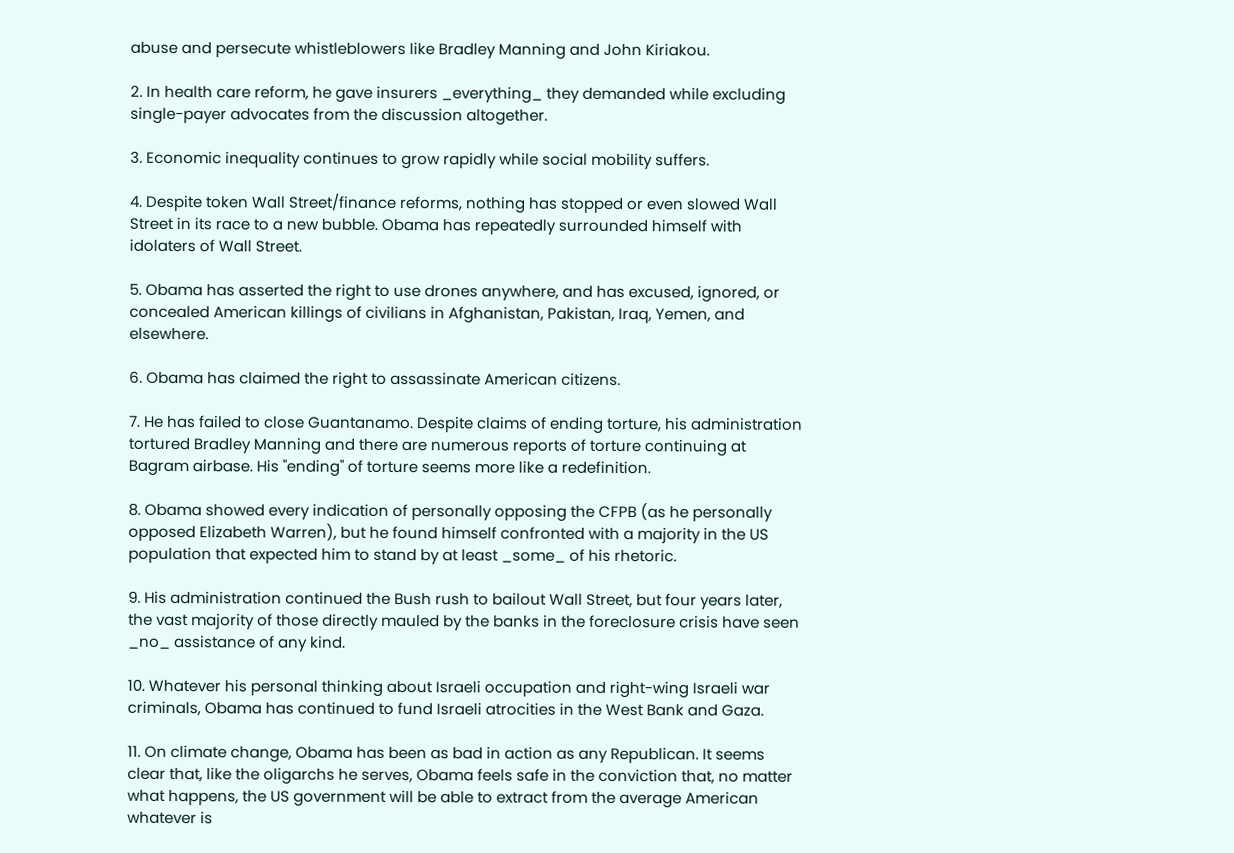abuse and persecute whistleblowers like Bradley Manning and John Kiriakou.

2. In health care reform, he gave insurers _everything_ they demanded while excluding single-payer advocates from the discussion altogether.

3. Economic inequality continues to grow rapidly while social mobility suffers.

4. Despite token Wall Street/finance reforms, nothing has stopped or even slowed Wall Street in its race to a new bubble. Obama has repeatedly surrounded himself with idolaters of Wall Street.

5. Obama has asserted the right to use drones anywhere, and has excused, ignored, or concealed American killings of civilians in Afghanistan, Pakistan, Iraq, Yemen, and elsewhere.

6. Obama has claimed the right to assassinate American citizens.

7. He has failed to close Guantanamo. Despite claims of ending torture, his administration tortured Bradley Manning and there are numerous reports of torture continuing at Bagram airbase. His "ending" of torture seems more like a redefinition.

8. Obama showed every indication of personally opposing the CFPB (as he personally opposed Elizabeth Warren), but he found himself confronted with a majority in the US population that expected him to stand by at least _some_ of his rhetoric.

9. His administration continued the Bush rush to bailout Wall Street, but four years later, the vast majority of those directly mauled by the banks in the foreclosure crisis have seen _no_ assistance of any kind.

10. Whatever his personal thinking about Israeli occupation and right-wing Israeli war criminals, Obama has continued to fund Israeli atrocities in the West Bank and Gaza.

11. On climate change, Obama has been as bad in action as any Republican. It seems clear that, like the oligarchs he serves, Obama feels safe in the conviction that, no matter what happens, the US government will be able to extract from the average American whatever is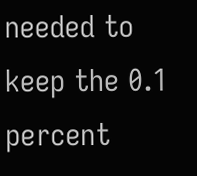needed to keep the 0.1 percent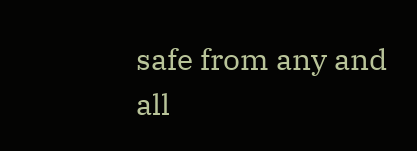safe from any and all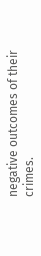negative outcomes of their crimes.